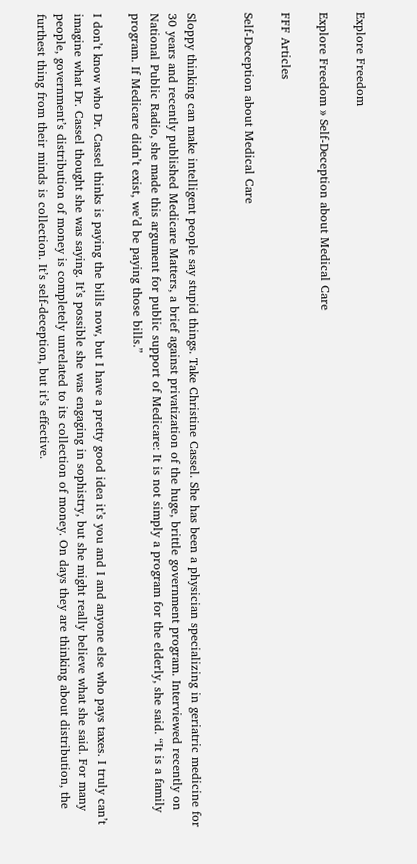Explore Freedom

Explore Freedom » Self-Deception about Medical Care

FFF Articles

Self-Deception about Medical Care


Sloppy thinking can make intelligent people say stupid things. Take Christine Cassel. She has been a physician specializing in geriatric medicine for 30 years and recently published Medicare Matters, a brief against privatization of the huge, brittle government program. Interviewed recently on National Public Radio, she made this argument for public support of Medicare: It is not simply a program for the elderly, she said. “It is a family program. If Medicare didn’t exist, we’d be paying those bills.”

I don’t know who Dr. Cassel thinks is paying the bills now, but I have a pretty good idea it’s you and I and anyone else who pays taxes. I truly can’t imagine what Dr. Cassel thought she was saying. It’s possible she was engaging in sophistry, but she might really believe what she said. For many people, government’s distribution of money is completely unrelated to its collection of money. On days they are thinking about distribution, the furthest thing from their minds is collection. It’s self-deception, but it’s effective.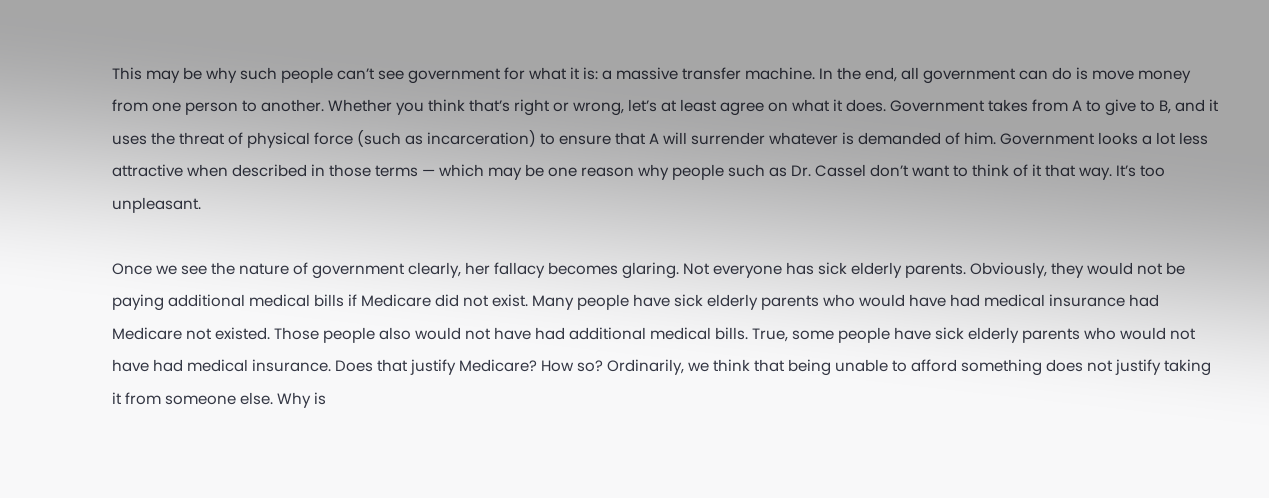This may be why such people can’t see government for what it is: a massive transfer machine. In the end, all government can do is move money from one person to another. Whether you think that’s right or wrong, let’s at least agree on what it does. Government takes from A to give to B, and it uses the threat of physical force (such as incarceration) to ensure that A will surrender whatever is demanded of him. Government looks a lot less attractive when described in those terms — which may be one reason why people such as Dr. Cassel don’t want to think of it that way. It’s too unpleasant.

Once we see the nature of government clearly, her fallacy becomes glaring. Not everyone has sick elderly parents. Obviously, they would not be paying additional medical bills if Medicare did not exist. Many people have sick elderly parents who would have had medical insurance had Medicare not existed. Those people also would not have had additional medical bills. True, some people have sick elderly parents who would not have had medical insurance. Does that justify Medicare? How so? Ordinarily, we think that being unable to afford something does not justify taking it from someone else. Why is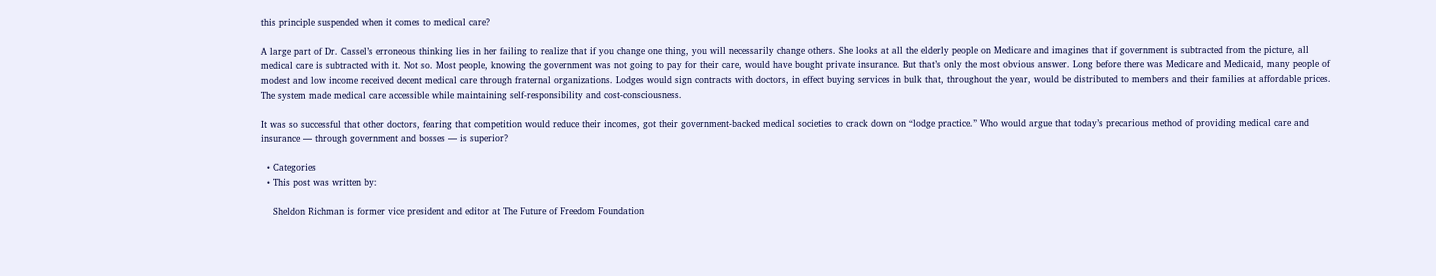this principle suspended when it comes to medical care?

A large part of Dr. Cassel’s erroneous thinking lies in her failing to realize that if you change one thing, you will necessarily change others. She looks at all the elderly people on Medicare and imagines that if government is subtracted from the picture, all medical care is subtracted with it. Not so. Most people, knowing the government was not going to pay for their care, would have bought private insurance. But that’s only the most obvious answer. Long before there was Medicare and Medicaid, many people of modest and low income received decent medical care through fraternal organizations. Lodges would sign contracts with doctors, in effect buying services in bulk that, throughout the year, would be distributed to members and their families at affordable prices. The system made medical care accessible while maintaining self-responsibility and cost-consciousness.

It was so successful that other doctors, fearing that competition would reduce their incomes, got their government-backed medical societies to crack down on “lodge practice.” Who would argue that today’s precarious method of providing medical care and insurance — through government and bosses — is superior?

  • Categories
  • This post was written by:

    Sheldon Richman is former vice president and editor at The Future of Freedom Foundation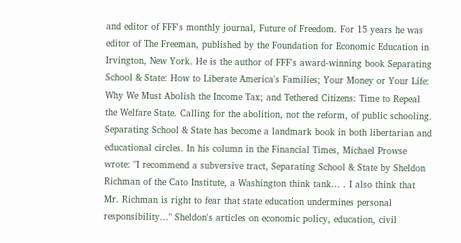and editor of FFF's monthly journal, Future of Freedom. For 15 years he was editor of The Freeman, published by the Foundation for Economic Education in Irvington, New York. He is the author of FFF's award-winning book Separating School & State: How to Liberate America's Families; Your Money or Your Life: Why We Must Abolish the Income Tax; and Tethered Citizens: Time to Repeal the Welfare State. Calling for the abolition, not the reform, of public schooling. Separating School & State has become a landmark book in both libertarian and educational circles. In his column in the Financial Times, Michael Prowse wrote: "I recommend a subversive tract, Separating School & State by Sheldon Richman of the Cato Institute, a Washington think tank... . I also think that Mr. Richman is right to fear that state education undermines personal responsibility..." Sheldon's articles on economic policy, education, civil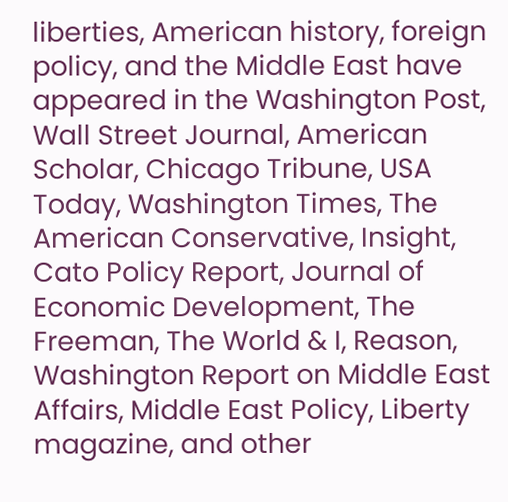liberties, American history, foreign policy, and the Middle East have appeared in the Washington Post, Wall Street Journal, American Scholar, Chicago Tribune, USA Today, Washington Times, The American Conservative, Insight, Cato Policy Report, Journal of Economic Development, The Freeman, The World & I, Reason, Washington Report on Middle East Affairs, Middle East Policy, Liberty magazine, and other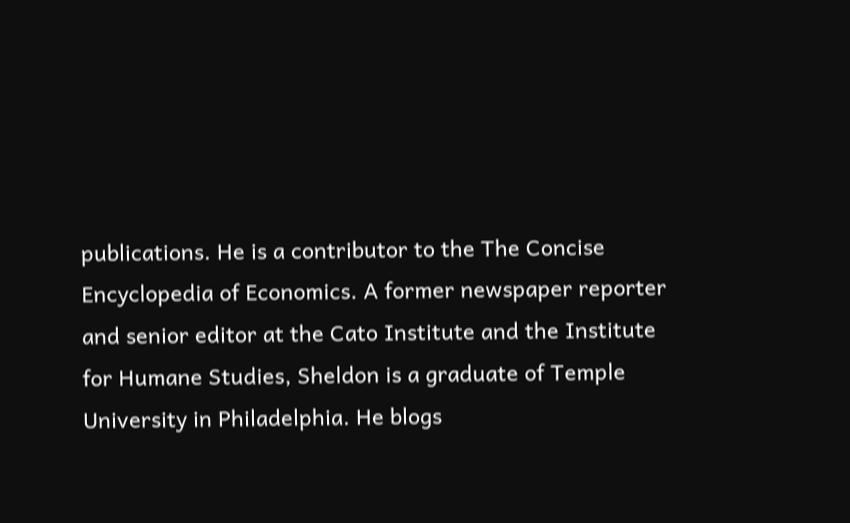publications. He is a contributor to the The Concise Encyclopedia of Economics. A former newspaper reporter and senior editor at the Cato Institute and the Institute for Humane Studies, Sheldon is a graduate of Temple University in Philadelphia. He blogs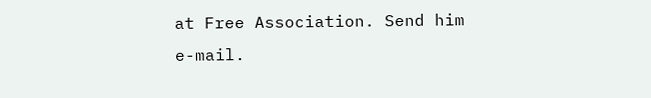at Free Association. Send him e-mail.